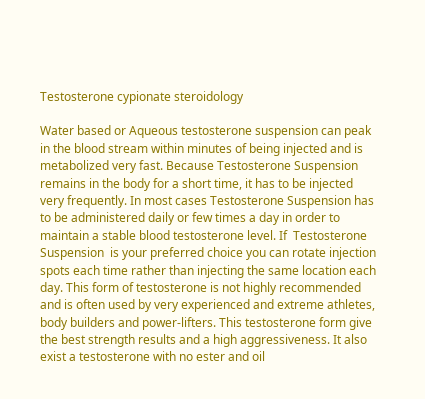Testosterone cypionate steroidology

Water based or Aqueous testosterone suspension can peak in the blood stream within minutes of being injected and is metabolized very fast. Because Testosterone Suspension remains in the body for a short time, it has to be injected very frequently. In most cases Testosterone Suspension has to be administered daily or few times a day in order to maintain a stable blood testosterone level. If  Testosterone Suspension  is your preferred choice you can rotate injection spots each time rather than injecting the same location each day. This form of testosterone is not highly recommended and is often used by very experienced and extreme athletes, body builders and power-lifters. This testosterone form give the best strength results and a high aggressiveness. It also exist a testosterone with no ester and oil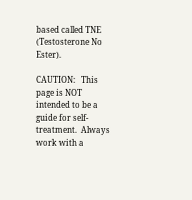based called TNE (Testosterone No Ester).

CAUTION:   This page is NOT intended to be a guide for self-treatment.  Always work with a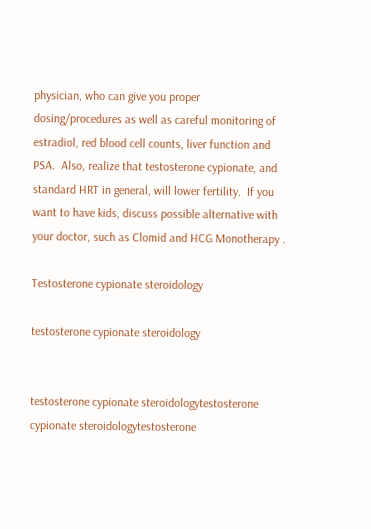physician, who can give you proper dosing/procedures as well as careful monitoring of estradiol, red blood cell counts, liver function and PSA.  Also, realize that testosterone cypionate, and standard HRT in general, will lower fertility.  If you want to have kids, discuss possible alternative with your doctor, such as Clomid and HCG Monotherapy .

Testosterone cypionate steroidology

testosterone cypionate steroidology


testosterone cypionate steroidologytestosterone cypionate steroidologytestosterone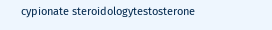cypionate steroidologytestosterone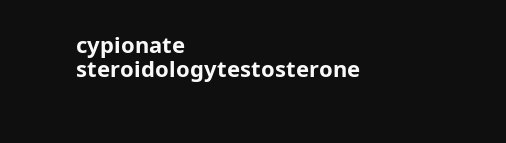cypionate steroidologytestosterone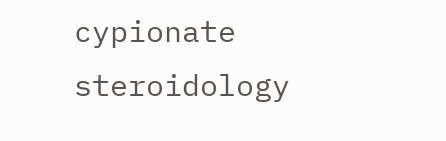cypionate steroidology